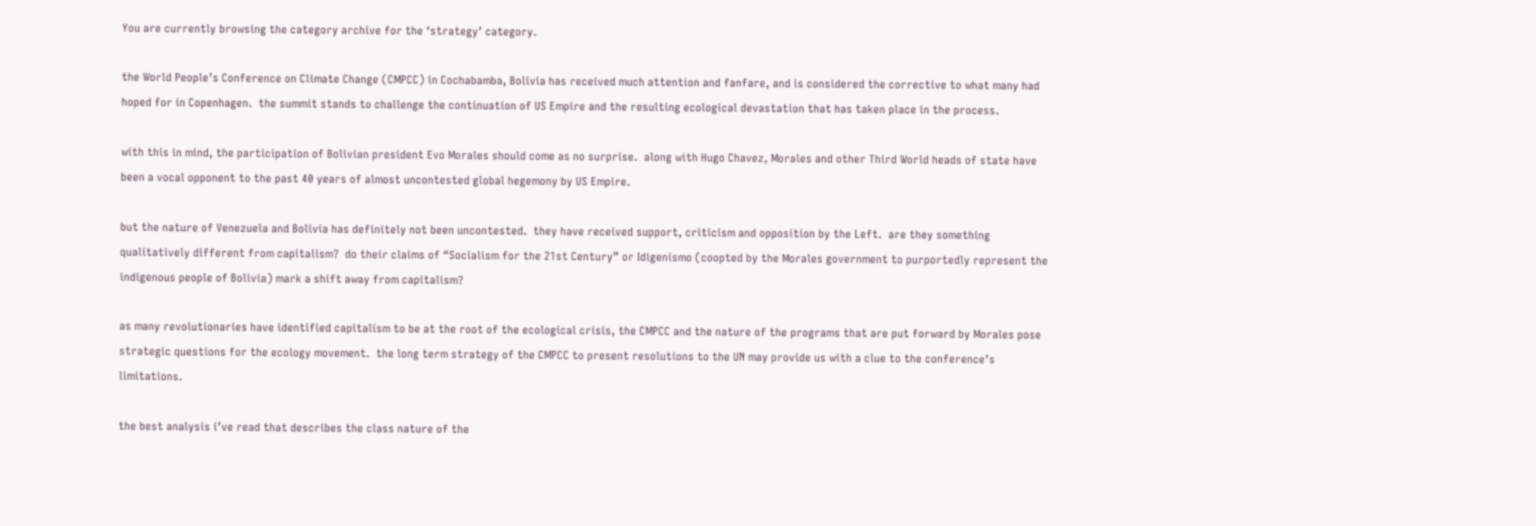You are currently browsing the category archive for the ‘strategy’ category.

the World People’s Conference on Climate Change (CMPCC) in Cochabamba, Bolivia has received much attention and fanfare, and is considered the corrective to what many had hoped for in Copenhagen.  the summit stands to challenge the continuation of US Empire and the resulting ecological devastation that has taken place in the process.

with this in mind, the participation of Bolivian president Evo Morales should come as no surprise.  along with Hugo Chavez, Morales and other Third World heads of state have been a vocal opponent to the past 40 years of almost uncontested global hegemony by US Empire.

but the nature of Venezuela and Bolivia has definitely not been uncontested.  they have received support, criticism and opposition by the Left.  are they something qualitatively different from capitalism?  do their claims of “Socialism for the 21st Century” or Idigenismo (coopted by the Morales government to purportedly represent the indigenous people of Bolivia) mark a shift away from capitalism?

as many revolutionaries have identified capitalism to be at the root of the ecological crisis, the CMPCC and the nature of the programs that are put forward by Morales pose strategic questions for the ecology movement.  the long term strategy of the CMPCC to present resolutions to the UN may provide us with a clue to the conference’s limitations.

the best analysis i’ve read that describes the class nature of the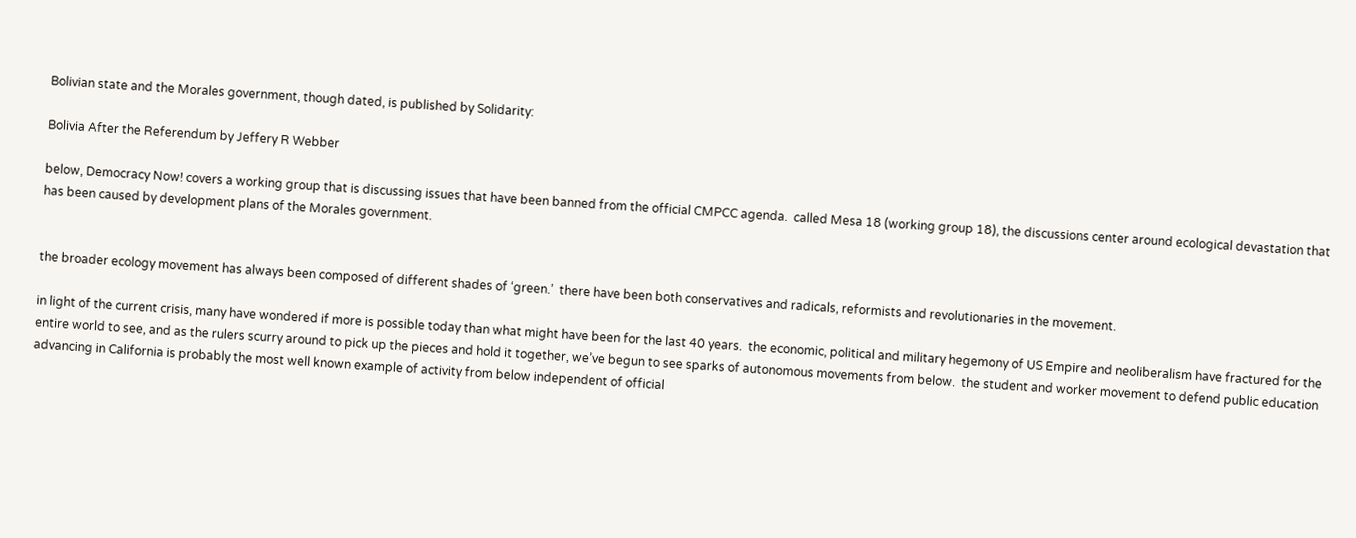Bolivian state and the Morales government, though dated, is published by Solidarity:

Bolivia After the Referendum by Jeffery R Webber

below, Democracy Now! covers a working group that is discussing issues that have been banned from the official CMPCC agenda.  called Mesa 18 (working group 18), the discussions center around ecological devastation that has been caused by development plans of the Morales government.


the broader ecology movement has always been composed of different shades of ‘green.’  there have been both conservatives and radicals, reformists and revolutionaries in the movement.

in light of the current crisis, many have wondered if more is possible today than what might have been for the last 40 years.  the economic, political and military hegemony of US Empire and neoliberalism have fractured for the entire world to see, and as the rulers scurry around to pick up the pieces and hold it together, we’ve begun to see sparks of autonomous movements from below.  the student and worker movement to defend public education advancing in California is probably the most well known example of activity from below independent of official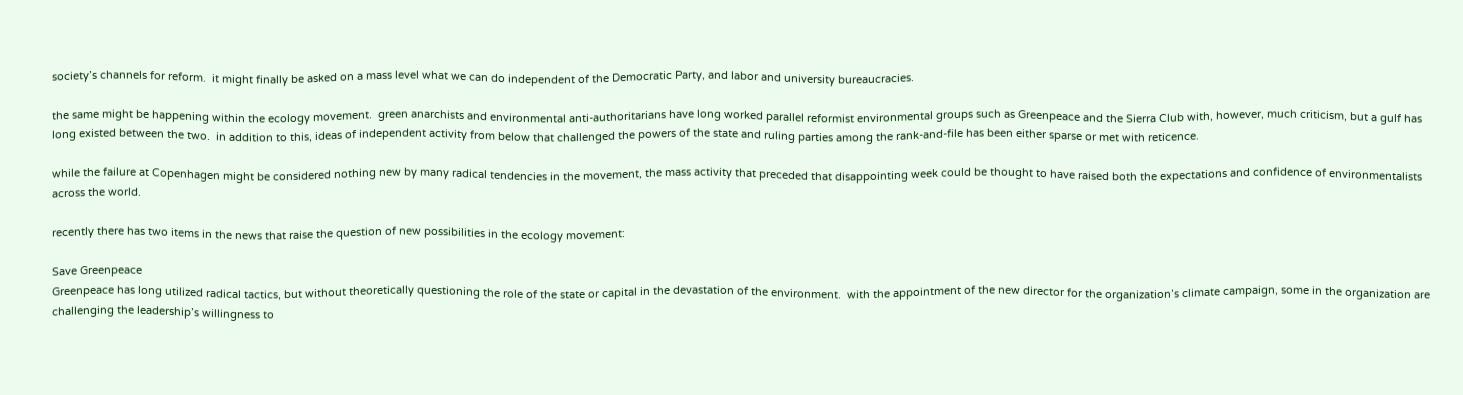society’s channels for reform.  it might finally be asked on a mass level what we can do independent of the Democratic Party, and labor and university bureaucracies.

the same might be happening within the ecology movement.  green anarchists and environmental anti-authoritarians have long worked parallel reformist environmental groups such as Greenpeace and the Sierra Club with, however, much criticism, but a gulf has long existed between the two.  in addition to this, ideas of independent activity from below that challenged the powers of the state and ruling parties among the rank-and-file has been either sparse or met with reticence.

while the failure at Copenhagen might be considered nothing new by many radical tendencies in the movement, the mass activity that preceded that disappointing week could be thought to have raised both the expectations and confidence of environmentalists across the world.

recently there has two items in the news that raise the question of new possibilities in the ecology movement:

Save Greenpeace
Greenpeace has long utilized radical tactics, but without theoretically questioning the role of the state or capital in the devastation of the environment.  with the appointment of the new director for the organization’s climate campaign, some in the organization are challenging the leadership’s willingness to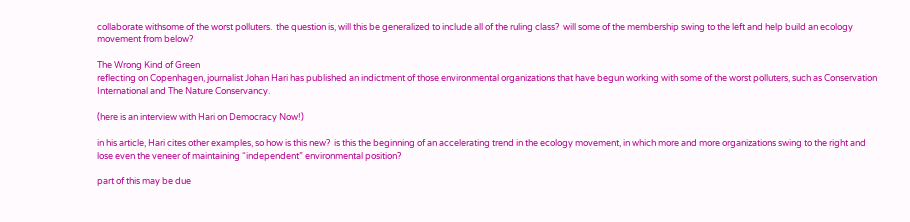collaborate withsome of the worst polluters.  the question is, will this be generalized to include all of the ruling class?  will some of the membership swing to the left and help build an ecology movement from below?

The Wrong Kind of Green
reflecting on Copenhagen, journalist Johan Hari has published an indictment of those environmental organizations that have begun working with some of the worst polluters, such as Conservation International and The Nature Conservancy.

(here is an interview with Hari on Democracy Now!)

in his article, Hari cites other examples, so how is this new?  is this the beginning of an accelerating trend in the ecology movement, in which more and more organizations swing to the right and lose even the veneer of maintaining “independent” environmental position?

part of this may be due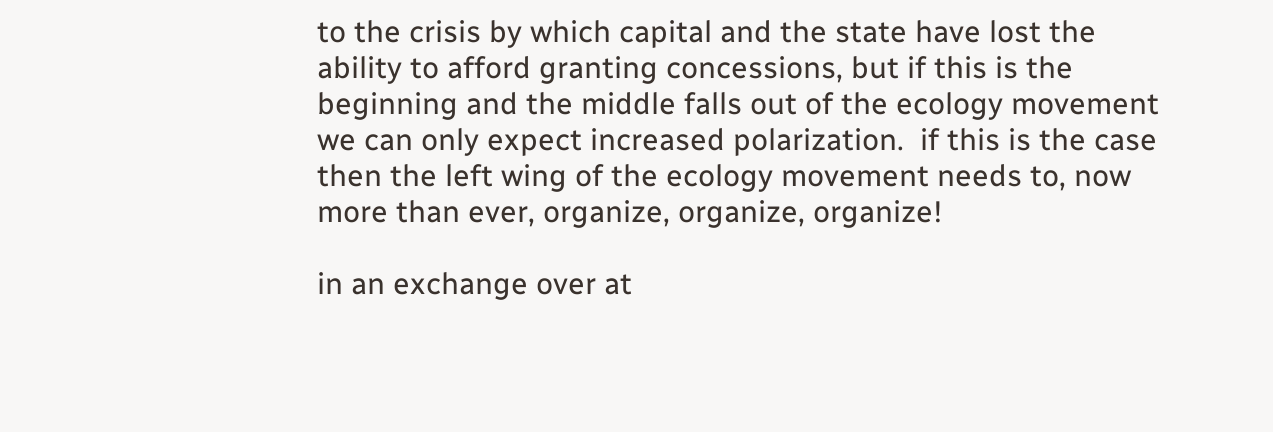to the crisis by which capital and the state have lost the ability to afford granting concessions, but if this is the beginning and the middle falls out of the ecology movement we can only expect increased polarization.  if this is the case then the left wing of the ecology movement needs to, now more than ever, organize, organize, organize!

in an exchange over at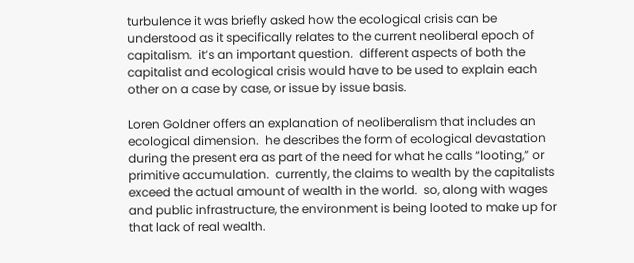turbulence it was briefly asked how the ecological crisis can be understood as it specifically relates to the current neoliberal epoch of capitalism.  it’s an important question.  different aspects of both the capitalist and ecological crisis would have to be used to explain each other on a case by case, or issue by issue basis.

Loren Goldner offers an explanation of neoliberalism that includes an ecological dimension.  he describes the form of ecological devastation during the present era as part of the need for what he calls “looting,” or primitive accumulation.  currently, the claims to wealth by the capitalists exceed the actual amount of wealth in the world.  so, along with wages and public infrastructure, the environment is being looted to make up for that lack of real wealth.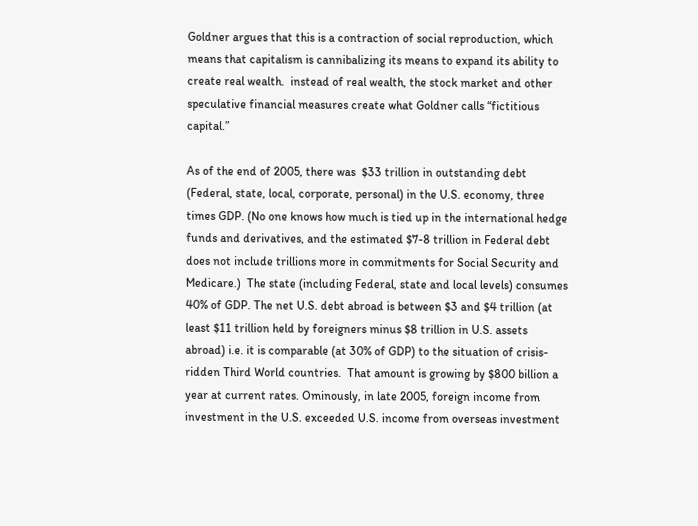Goldner argues that this is a contraction of social reproduction, which means that capitalism is cannibalizing its means to expand its ability to create real wealth.  instead of real wealth, the stock market and other speculative financial measures create what Goldner calls “fictitious capital.”

As of the end of 2005, there was  $33 trillion in outstanding debt (Federal, state, local, corporate, personal) in the U.S. economy, three times GDP. (No one knows how much is tied up in the international hedge funds and derivatives, and the estimated $7-8 trillion in Federal debt does not include trillions more in commitments for Social Security and Medicare.)  The state (including Federal, state and local levels) consumes 40% of GDP. The net U.S. debt abroad is between $3 and $4 trillion (at least $11 trillion held by foreigners minus $8 trillion in U.S. assets abroad) i.e. it is comparable (at 30% of GDP) to the situation of crisis-ridden Third World countries.  That amount is growing by $800 billion a year at current rates. Ominously, in late 2005, foreign income from investment in the U.S. exceeded U.S. income from overseas investment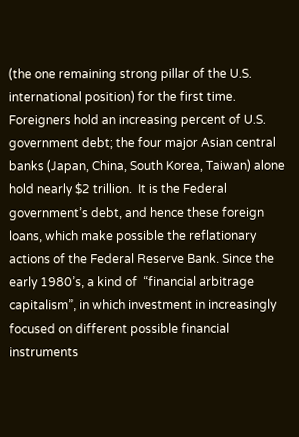(the one remaining strong pillar of the U.S. international position) for the first time. Foreigners hold an increasing percent of U.S. government debt; the four major Asian central banks (Japan, China, South Korea, Taiwan) alone hold nearly $2 trillion.  It is the Federal government’s debt, and hence these foreign loans, which make possible the reflationary actions of the Federal Reserve Bank. Since the early 1980’s, a kind of  “financial arbitrage capitalism”, in which investment in increasingly focused on different possible financial instruments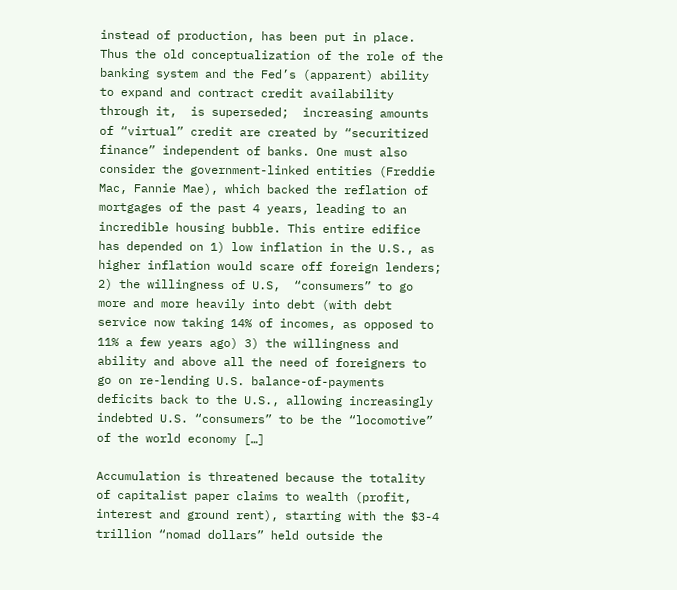instead of production, has been put in place.  Thus the old conceptualization of the role of the banking system and the Fed’s (apparent) ability to expand and contract credit availability through it,  is superseded;  increasing amounts of “virtual” credit are created by “securitized finance” independent of banks. One must also consider the government-linked entities (Freddie Mac, Fannie Mae), which backed the reflation of mortgages of the past 4 years, leading to an incredible housing bubble. This entire edifice has depended on 1) low inflation in the U.S., as higher inflation would scare off foreign lenders; 2) the willingness of U.S,  “consumers” to go more and more heavily into debt (with debt service now taking 14% of incomes, as opposed to 11% a few years ago) 3) the willingness and ability and above all the need of foreigners to go on re-lending U.S. balance-of-payments deficits back to the U.S., allowing increasingly indebted U.S. “consumers” to be the “locomotive” of the world economy […]

Accumulation is threatened because the totality of capitalist paper claims to wealth (profit, interest and ground rent), starting with the $3-4 trillion “nomad dollars” held outside the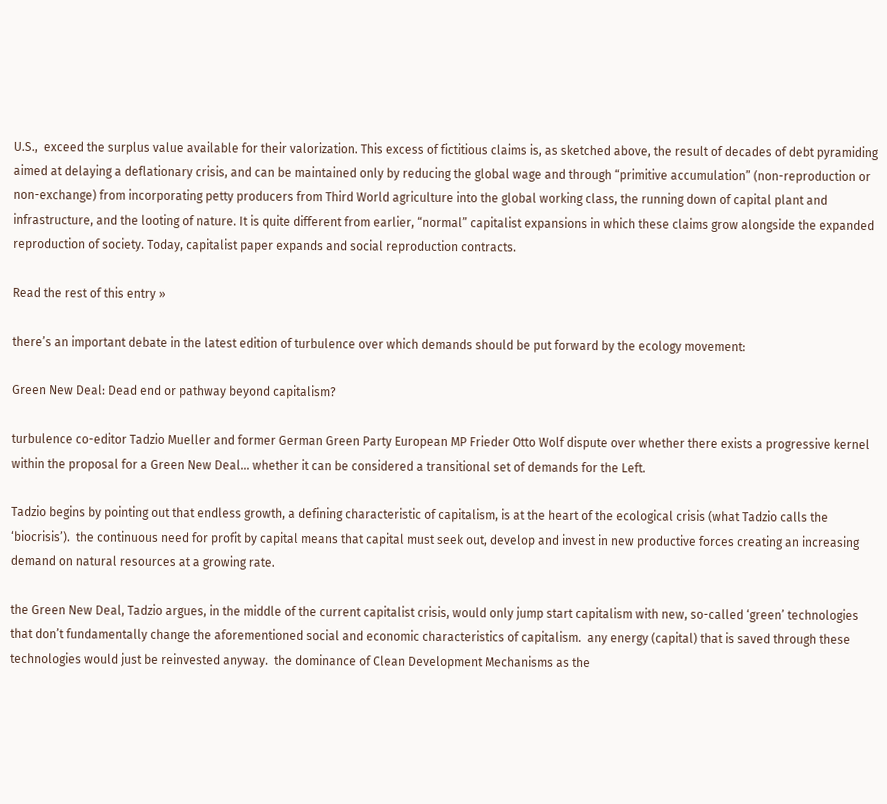U.S.,  exceed the surplus value available for their valorization. This excess of fictitious claims is, as sketched above, the result of decades of debt pyramiding aimed at delaying a deflationary crisis, and can be maintained only by reducing the global wage and through “primitive accumulation” (non-reproduction or non-exchange) from incorporating petty producers from Third World agriculture into the global working class, the running down of capital plant and infrastructure, and the looting of nature. It is quite different from earlier, “normal” capitalist expansions in which these claims grow alongside the expanded reproduction of society. Today, capitalist paper expands and social reproduction contracts.

Read the rest of this entry »

there’s an important debate in the latest edition of turbulence over which demands should be put forward by the ecology movement:

Green New Deal: Dead end or pathway beyond capitalism?

turbulence co-editor Tadzio Mueller and former German Green Party European MP Frieder Otto Wolf dispute over whether there exists a progressive kernel within the proposal for a Green New Deal… whether it can be considered a transitional set of demands for the Left.

Tadzio begins by pointing out that endless growth, a defining characteristic of capitalism, is at the heart of the ecological crisis (what Tadzio calls the ‘biocrisis’).  the continuous need for profit by capital means that capital must seek out, develop and invest in new productive forces creating an increasing demand on natural resources at a growing rate.

the Green New Deal, Tadzio argues, in the middle of the current capitalist crisis, would only jump start capitalism with new, so-called ‘green’ technologies that don’t fundamentally change the aforementioned social and economic characteristics of capitalism.  any energy (capital) that is saved through these technologies would just be reinvested anyway.  the dominance of Clean Development Mechanisms as the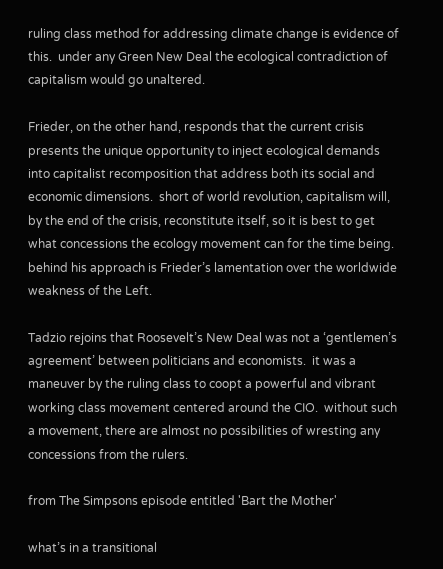ruling class method for addressing climate change is evidence of this.  under any Green New Deal the ecological contradiction of capitalism would go unaltered.

Frieder, on the other hand, responds that the current crisis presents the unique opportunity to inject ecological demands into capitalist recomposition that address both its social and economic dimensions.  short of world revolution, capitalism will, by the end of the crisis, reconstitute itself, so it is best to get what concessions the ecology movement can for the time being.  behind his approach is Frieder’s lamentation over the worldwide weakness of the Left.

Tadzio rejoins that Roosevelt’s New Deal was not a ‘gentlemen’s agreement’ between politicians and economists.  it was a maneuver by the ruling class to coopt a powerful and vibrant working class movement centered around the CIO.  without such a movement, there are almost no possibilities of wresting any concessions from the rulers.

from The Simpsons episode entitled 'Bart the Mother'

what’s in a transitional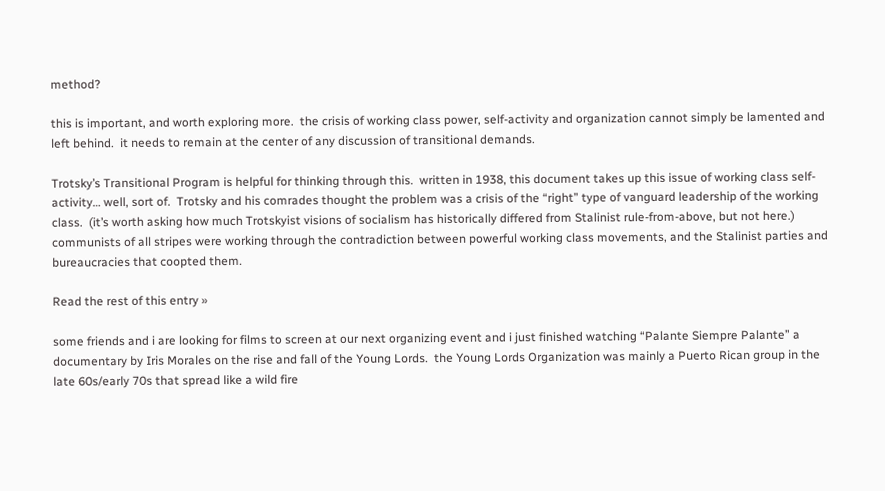method?

this is important, and worth exploring more.  the crisis of working class power, self-activity and organization cannot simply be lamented and left behind.  it needs to remain at the center of any discussion of transitional demands.

Trotsky’s Transitional Program is helpful for thinking through this.  written in 1938, this document takes up this issue of working class self-activity… well, sort of.  Trotsky and his comrades thought the problem was a crisis of the “right” type of vanguard leadership of the working class.  (it’s worth asking how much Trotskyist visions of socialism has historically differed from Stalinist rule-from-above, but not here.)  communists of all stripes were working through the contradiction between powerful working class movements, and the Stalinist parties and bureaucracies that coopted them.

Read the rest of this entry »

some friends and i are looking for films to screen at our next organizing event and i just finished watching “Palante Siempre Palante” a documentary by Iris Morales on the rise and fall of the Young Lords.  the Young Lords Organization was mainly a Puerto Rican group in the late 60s/early 70s that spread like a wild fire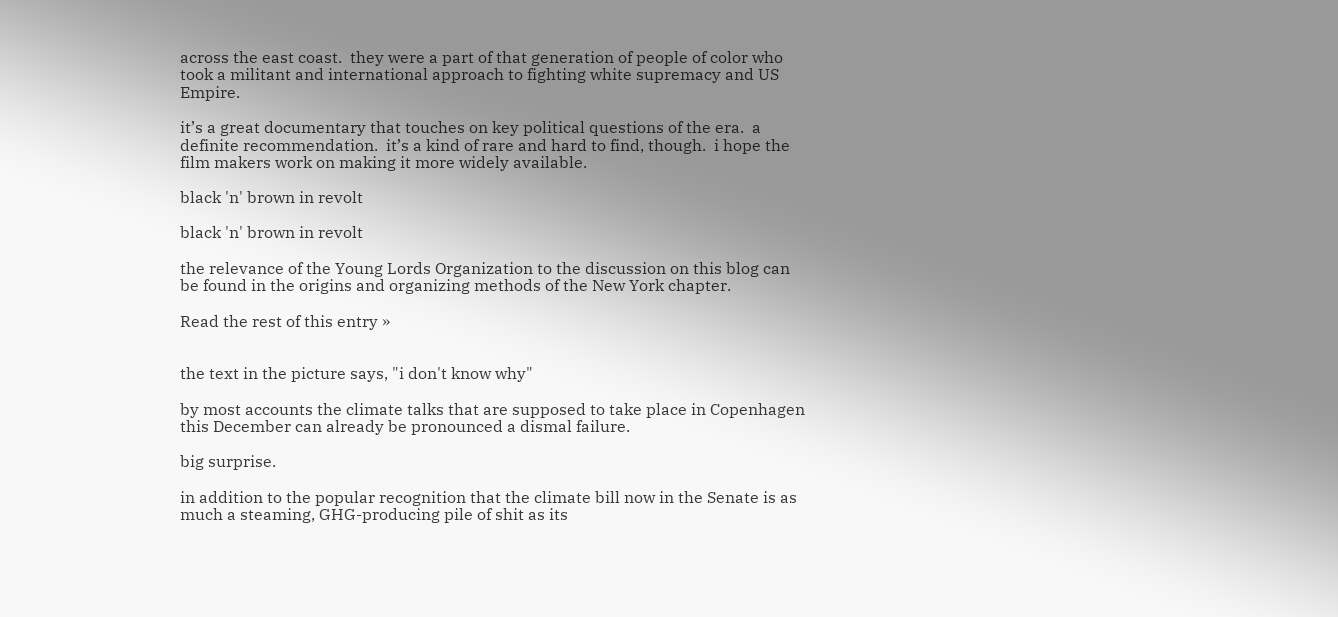across the east coast.  they were a part of that generation of people of color who took a militant and international approach to fighting white supremacy and US Empire.

it’s a great documentary that touches on key political questions of the era.  a definite recommendation.  it’s a kind of rare and hard to find, though.  i hope the film makers work on making it more widely available.

black 'n' brown in revolt

black 'n' brown in revolt

the relevance of the Young Lords Organization to the discussion on this blog can be found in the origins and organizing methods of the New York chapter.

Read the rest of this entry »


the text in the picture says, "i don't know why"

by most accounts the climate talks that are supposed to take place in Copenhagen this December can already be pronounced a dismal failure.

big surprise.

in addition to the popular recognition that the climate bill now in the Senate is as much a steaming, GHG-producing pile of shit as its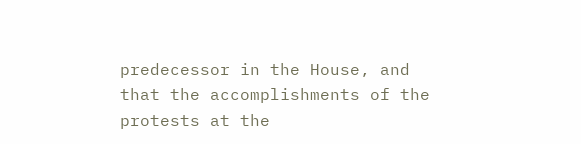predecessor in the House, and that the accomplishments of the protests at the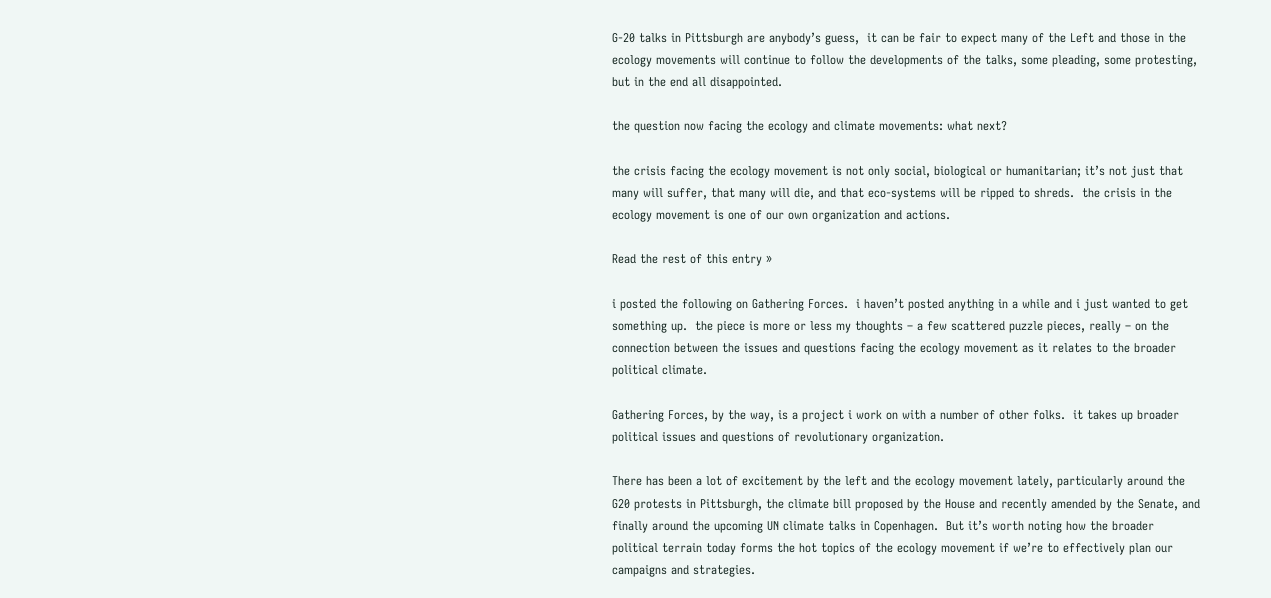G-20 talks in Pittsburgh are anybody’s guess,  it can be fair to expect many of the Left and those in the ecology movements will continue to follow the developments of the talks, some pleading, some protesting, but in the end all disappointed.

the question now facing the ecology and climate movements: what next?

the crisis facing the ecology movement is not only social, biological or humanitarian; it’s not just that many will suffer, that many will die, and that eco-systems will be ripped to shreds.  the crisis in the ecology movement is one of our own organization and actions.

Read the rest of this entry »

i posted the following on Gathering Forces.  i haven’t posted anything in a while and i just wanted to get something up.  the piece is more or less my thoughts – a few scattered puzzle pieces, really – on the connection between the issues and questions facing the ecology movement as it relates to the broader political climate.

Gathering Forces, by the way, is a project i work on with a number of other folks.  it takes up broader political issues and questions of revolutionary organization.

There has been a lot of excitement by the left and the ecology movement lately, particularly around the G20 protests in Pittsburgh, the climate bill proposed by the House and recently amended by the Senate, and finally around the upcoming UN climate talks in Copenhagen.  But it’s worth noting how the broader political terrain today forms the hot topics of the ecology movement if we’re to effectively plan our campaigns and strategies.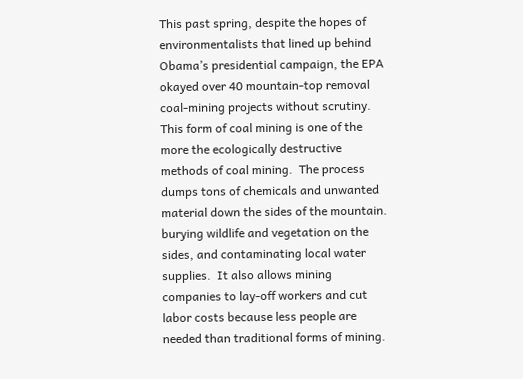This past spring, despite the hopes of environmentalists that lined up behind Obama’s presidential campaign, the EPA okayed over 40 mountain-top removal coal-mining projects without scrutiny. This form of coal mining is one of the more the ecologically destructive methods of coal mining.  The process dumps tons of chemicals and unwanted material down the sides of the mountain. burying wildlife and vegetation on the sides, and contaminating local water supplies.  It also allows mining companies to lay-off workers and cut labor costs because less people are needed than traditional forms of mining.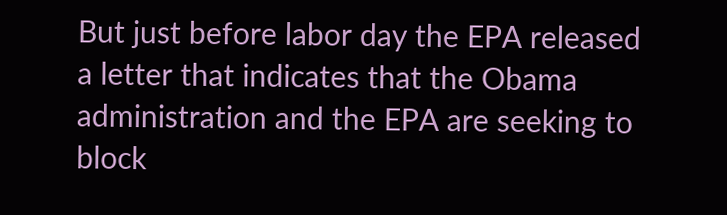But just before labor day the EPA released a letter that indicates that the Obama administration and the EPA are seeking to block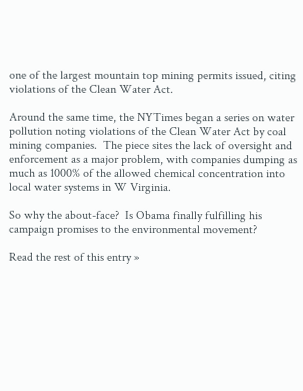one of the largest mountain top mining permits issued, citing violations of the Clean Water Act.

Around the same time, the NYTimes began a series on water pollution noting violations of the Clean Water Act by coal mining companies.  The piece sites the lack of oversight and enforcement as a major problem, with companies dumping as much as 1000% of the allowed chemical concentration into local water systems in W Virginia.

So why the about-face?  Is Obama finally fulfilling his campaign promises to the environmental movement?

Read the rest of this entry »